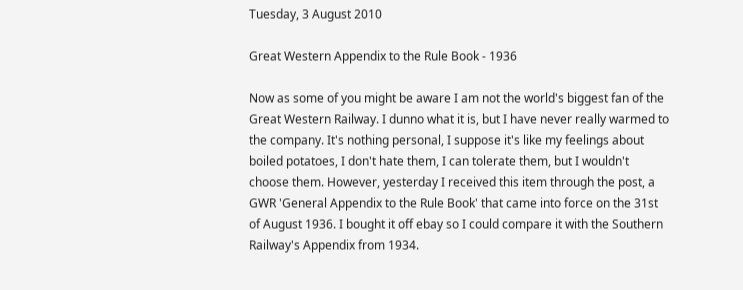Tuesday, 3 August 2010

Great Western Appendix to the Rule Book - 1936

Now as some of you might be aware I am not the world's biggest fan of the Great Western Railway. I dunno what it is, but I have never really warmed to the company. It's nothing personal, I suppose it's like my feelings about boiled potatoes, I don't hate them, I can tolerate them, but I wouldn't choose them. However, yesterday I received this item through the post, a GWR 'General Appendix to the Rule Book' that came into force on the 31st of August 1936. I bought it off ebay so I could compare it with the Southern Railway's Appendix from 1934.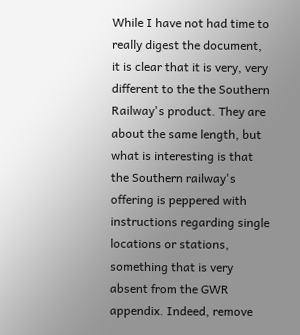While I have not had time to really digest the document, it is clear that it is very, very different to the the Southern Railway's product. They are about the same length, but what is interesting is that the Southern railway's offering is peppered with instructions regarding single locations or stations, something that is very absent from the GWR appendix. Indeed, remove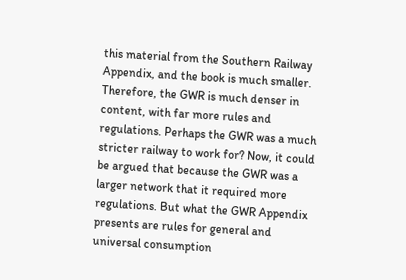this material from the Southern Railway Appendix, and the book is much smaller. Therefore, the GWR is much denser in content, with far more rules and regulations. Perhaps the GWR was a much stricter railway to work for? Now, it could be argued that because the GWR was a larger network that it required more regulations. But what the GWR Appendix presents are rules for general and universal consumption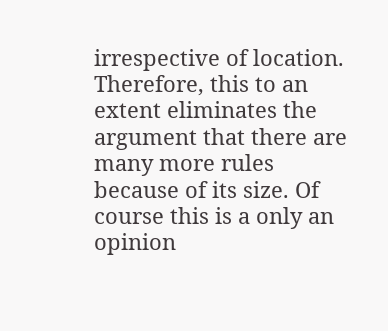irrespective of location. Therefore, this to an extent eliminates the argument that there are many more rules because of its size. Of course this is a only an opinion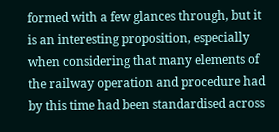formed with a few glances through, but it is an interesting proposition, especially when considering that many elements of the railway operation and procedure had by this time had been standardised across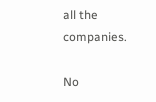all the companies.

No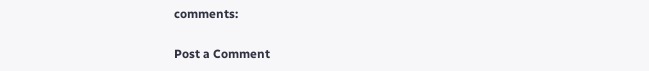comments:

Post a Comment